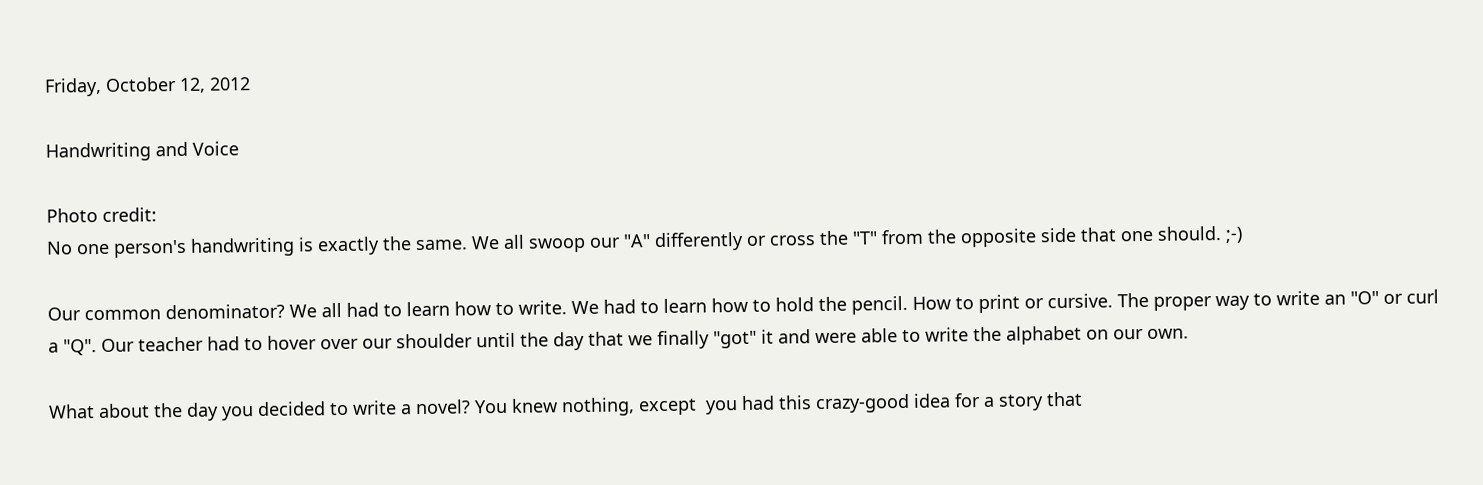Friday, October 12, 2012

Handwriting and Voice

Photo credit:
No one person's handwriting is exactly the same. We all swoop our "A" differently or cross the "T" from the opposite side that one should. ;-)

Our common denominator? We all had to learn how to write. We had to learn how to hold the pencil. How to print or cursive. The proper way to write an "O" or curl a "Q". Our teacher had to hover over our shoulder until the day that we finally "got" it and were able to write the alphabet on our own.

What about the day you decided to write a novel? You knew nothing, except  you had this crazy-good idea for a story that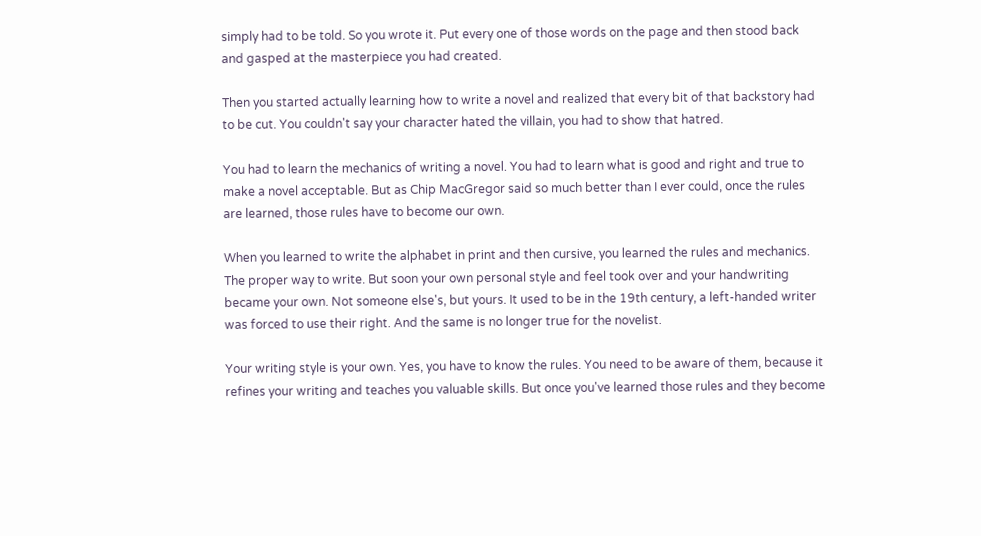simply had to be told. So you wrote it. Put every one of those words on the page and then stood back and gasped at the masterpiece you had created.

Then you started actually learning how to write a novel and realized that every bit of that backstory had to be cut. You couldn't say your character hated the villain, you had to show that hatred.

You had to learn the mechanics of writing a novel. You had to learn what is good and right and true to make a novel acceptable. But as Chip MacGregor said so much better than I ever could, once the rules are learned, those rules have to become our own.

When you learned to write the alphabet in print and then cursive, you learned the rules and mechanics. The proper way to write. But soon your own personal style and feel took over and your handwriting became your own. Not someone else's, but yours. It used to be in the 19th century, a left-handed writer was forced to use their right. And the same is no longer true for the novelist.

Your writing style is your own. Yes, you have to know the rules. You need to be aware of them, because it refines your writing and teaches you valuable skills. But once you've learned those rules and they become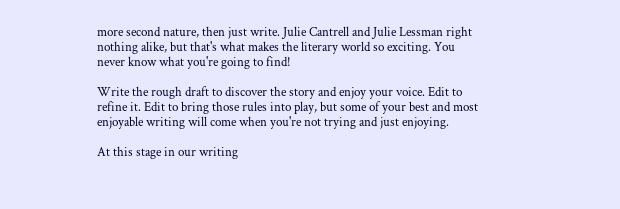more second nature, then just write. Julie Cantrell and Julie Lessman right nothing alike, but that's what makes the literary world so exciting. You never know what you're going to find!

Write the rough draft to discover the story and enjoy your voice. Edit to refine it. Edit to bring those rules into play, but some of your best and most enjoyable writing will come when you're not trying and just enjoying.

At this stage in our writing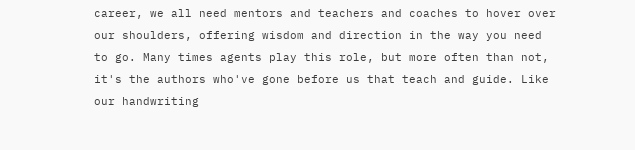career, we all need mentors and teachers and coaches to hover over our shoulders, offering wisdom and direction in the way you need to go. Many times agents play this role, but more often than not, it's the authors who've gone before us that teach and guide. Like our handwriting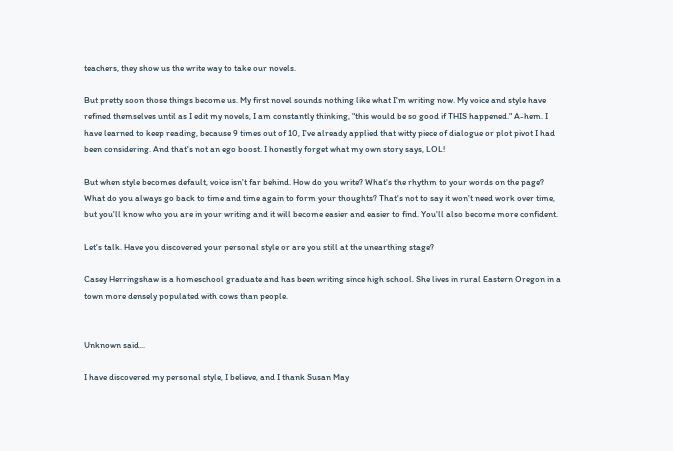teachers, they show us the write way to take our novels.

But pretty soon those things become us. My first novel sounds nothing like what I'm writing now. My voice and style have refined themselves until as I edit my novels, I am constantly thinking, "this would be so good if THIS happened." A-hem. I have learned to keep reading, because 9 times out of 10, I've already applied that witty piece of dialogue or plot pivot I had been considering. And that's not an ego boost. I honestly forget what my own story says, LOL!

But when style becomes default, voice isn't far behind. How do you write? What's the rhythm to your words on the page? What do you always go back to time and time again to form your thoughts? That's not to say it won't need work over time, but you'll know who you are in your writing and it will become easier and easier to find. You'll also become more confident.

Let's talk. Have you discovered your personal style or are you still at the unearthing stage?

Casey Herringshaw is a homeschool graduate and has been writing since high school. She lives in rural Eastern Oregon in a town more densely populated with cows than people.


Unknown said...

I have discovered my personal style, I believe, and I thank Susan May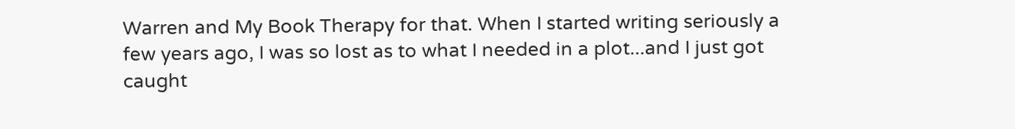Warren and My Book Therapy for that. When I started writing seriously a few years ago, I was so lost as to what I needed in a plot...and I just got caught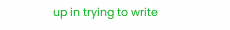up in trying to write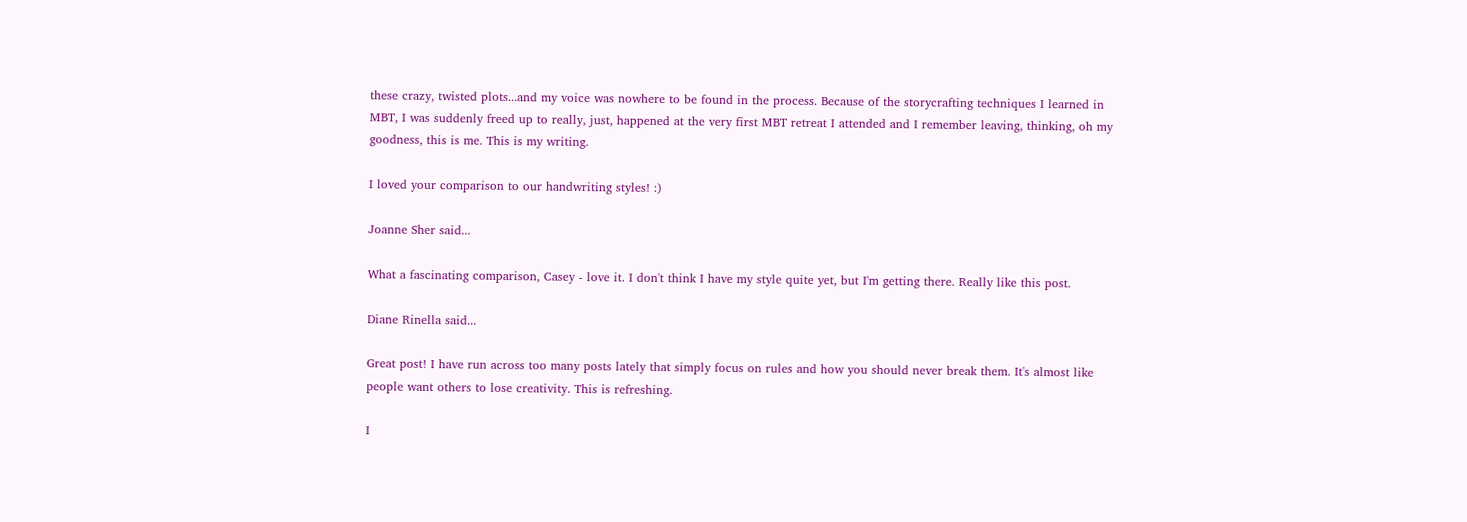these crazy, twisted plots...and my voice was nowhere to be found in the process. Because of the storycrafting techniques I learned in MBT, I was suddenly freed up to really, just, happened at the very first MBT retreat I attended and I remember leaving, thinking, oh my goodness, this is me. This is my writing.

I loved your comparison to our handwriting styles! :)

Joanne Sher said...

What a fascinating comparison, Casey - love it. I don't think I have my style quite yet, but I'm getting there. Really like this post.

Diane Rinella said...

Great post! I have run across too many posts lately that simply focus on rules and how you should never break them. It's almost like people want others to lose creativity. This is refreshing.

I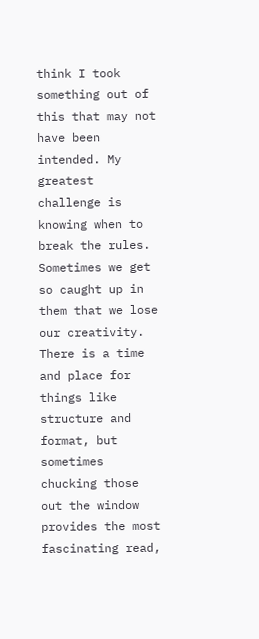think I took something out of this that may not have been intended. My greatest challenge is knowing when to break the rules. Sometimes we get so caught up in them that we lose our creativity. There is a time and place for things like structure and format, but sometimes chucking those out the window provides the most fascinating read,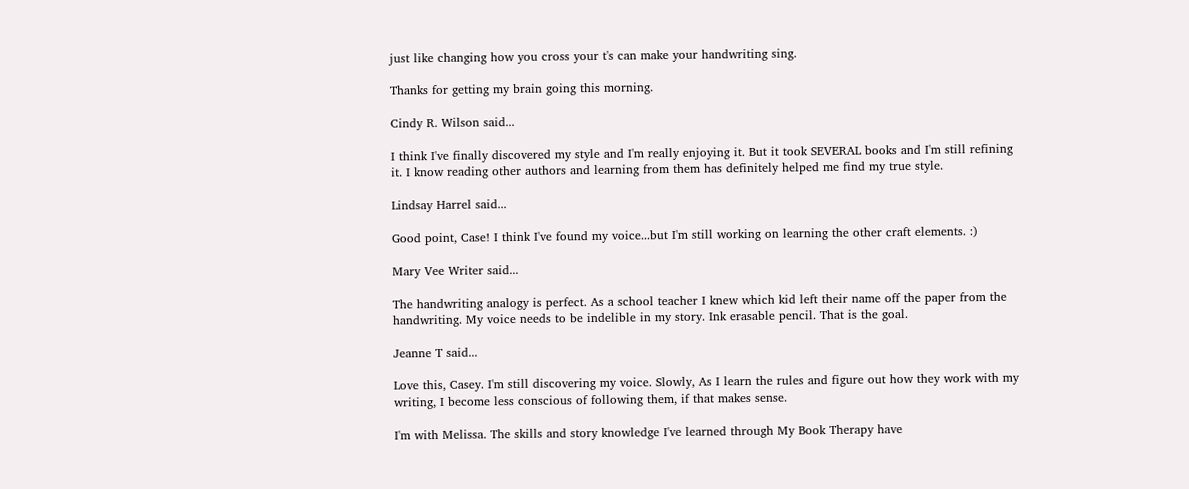just like changing how you cross your t's can make your handwriting sing.

Thanks for getting my brain going this morning.

Cindy R. Wilson said...

I think I've finally discovered my style and I'm really enjoying it. But it took SEVERAL books and I'm still refining it. I know reading other authors and learning from them has definitely helped me find my true style.

Lindsay Harrel said...

Good point, Case! I think I've found my voice...but I'm still working on learning the other craft elements. :)

Mary Vee Writer said...

The handwriting analogy is perfect. As a school teacher I knew which kid left their name off the paper from the handwriting. My voice needs to be indelible in my story. Ink erasable pencil. That is the goal.

Jeanne T said...

Love this, Casey. I'm still discovering my voice. Slowly, As I learn the rules and figure out how they work with my writing, I become less conscious of following them, if that makes sense.

I'm with Melissa. The skills and story knowledge I've learned through My Book Therapy have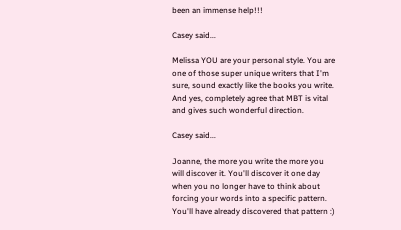been an immense help!!!

Casey said...

Melissa YOU are your personal style. You are one of those super unique writers that I'm sure, sound exactly like the books you write. And yes, completely agree that MBT is vital and gives such wonderful direction.

Casey said...

Joanne, the more you write the more you will discover it. You'll discover it one day when you no longer have to think about forcing your words into a specific pattern. You'll have already discovered that pattern :)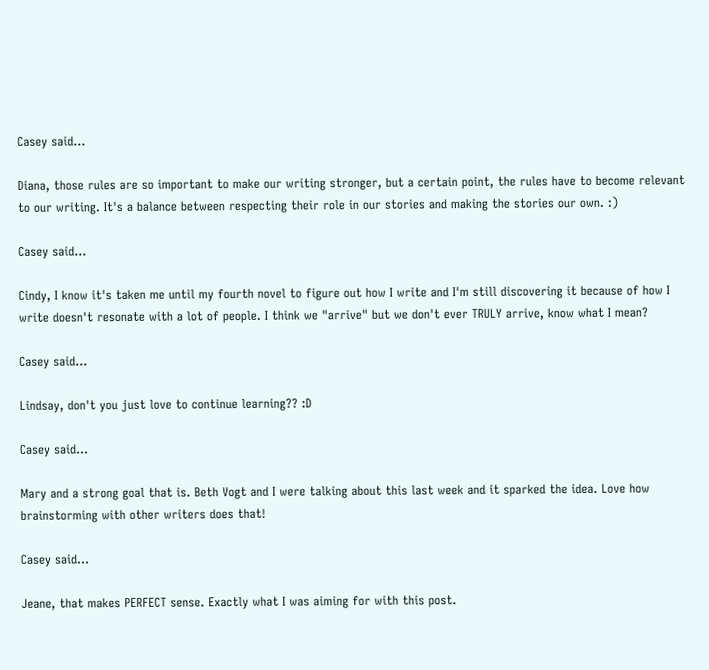Casey said...

Diana, those rules are so important to make our writing stronger, but a certain point, the rules have to become relevant to our writing. It's a balance between respecting their role in our stories and making the stories our own. :)

Casey said...

Cindy, I know it's taken me until my fourth novel to figure out how I write and I'm still discovering it because of how I write doesn't resonate with a lot of people. I think we "arrive" but we don't ever TRULY arrive, know what I mean?

Casey said...

Lindsay, don't you just love to continue learning?? :D

Casey said...

Mary and a strong goal that is. Beth Vogt and I were talking about this last week and it sparked the idea. Love how brainstorming with other writers does that!

Casey said...

Jeane, that makes PERFECT sense. Exactly what I was aiming for with this post.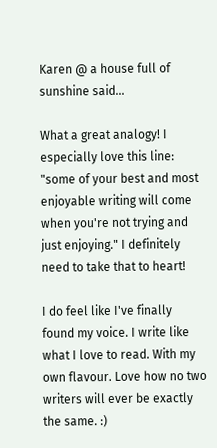Karen @ a house full of sunshine said...

What a great analogy! I especially love this line: "some of your best and most enjoyable writing will come when you're not trying and just enjoying." I definitely need to take that to heart!

I do feel like I've finally found my voice. I write like what I love to read. With my own flavour. Love how no two writers will ever be exactly the same. :)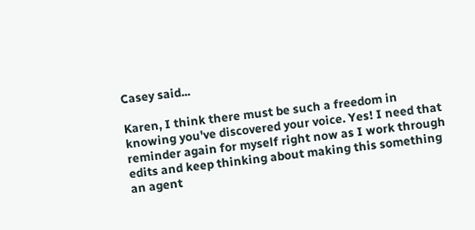Casey said...

Karen, I think there must be such a freedom in knowing you've discovered your voice. Yes! I need that reminder again for myself right now as I work through edits and keep thinking about making this something an agent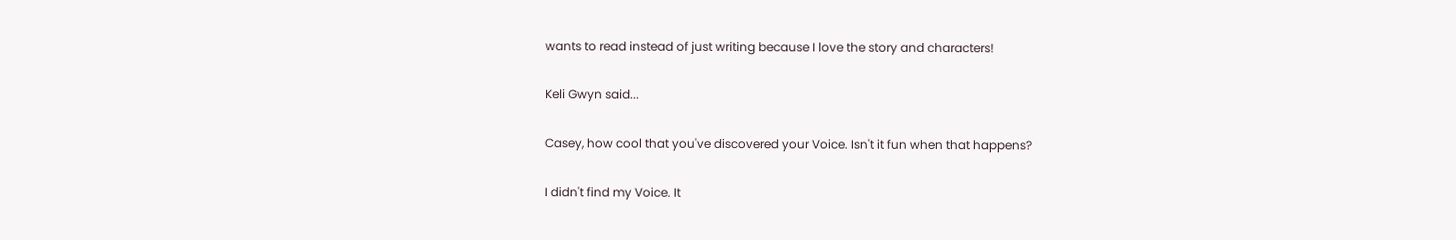wants to read instead of just writing because I love the story and characters!

Keli Gwyn said...

Casey, how cool that you've discovered your Voice. Isn't it fun when that happens?

I didn't find my Voice. It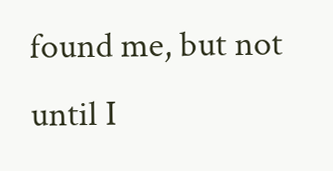found me, but not until I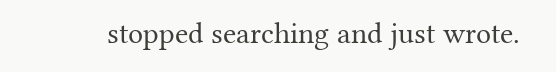stopped searching and just wrote.